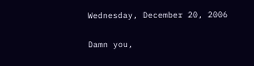Wednesday, December 20, 2006

Damn you,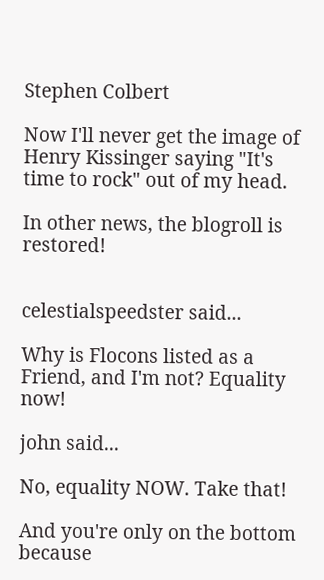Stephen Colbert

Now I'll never get the image of Henry Kissinger saying "It's time to rock" out of my head.

In other news, the blogroll is restored!


celestialspeedster said...

Why is Flocons listed as a Friend, and I'm not? Equality now!

john said...

No, equality NOW. Take that!

And you're only on the bottom because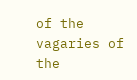of the vagaries of the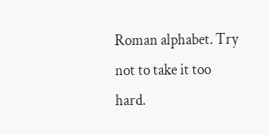Roman alphabet. Try not to take it too hard.